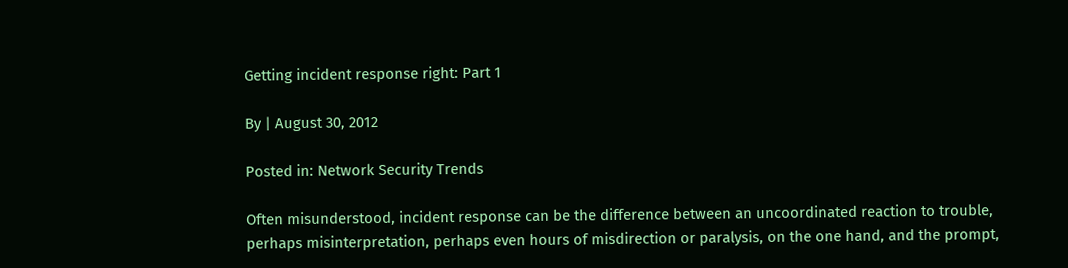Getting incident response right: Part 1

By | August 30, 2012

Posted in: Network Security Trends

Often misunderstood, incident response can be the difference between an uncoordinated reaction to trouble, perhaps misinterpretation, perhaps even hours of misdirection or paralysis, on the one hand, and the prompt,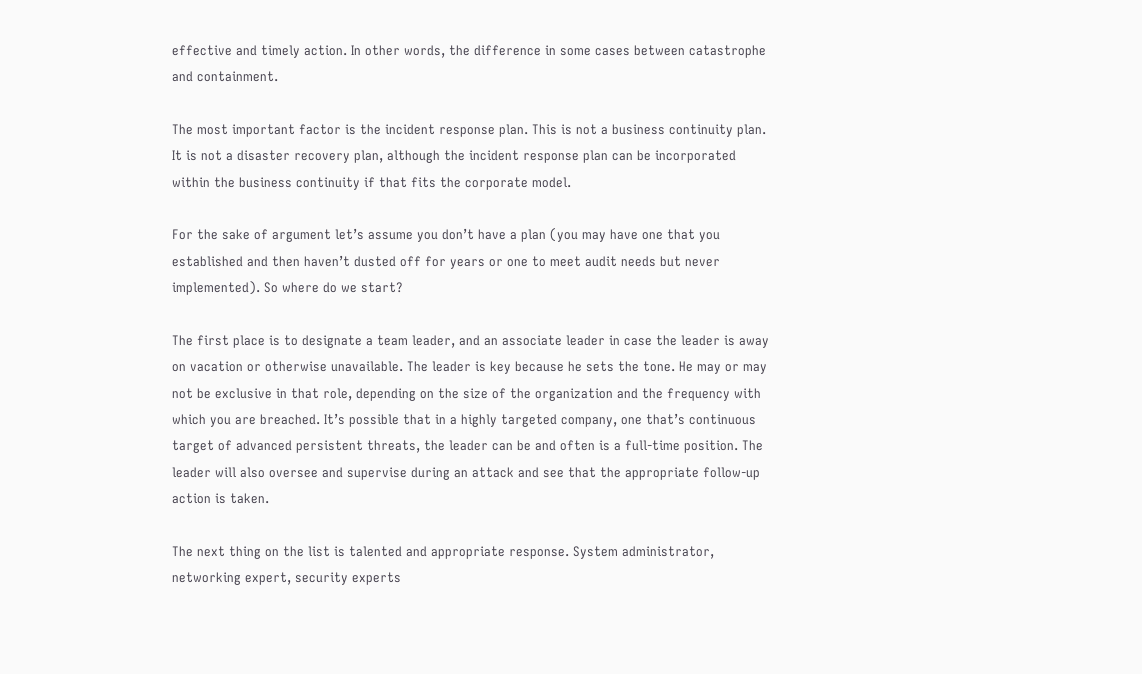effective and timely action. In other words, the difference in some cases between catastrophe and containment.

The most important factor is the incident response plan. This is not a business continuity plan. It is not a disaster recovery plan, although the incident response plan can be incorporated within the business continuity if that fits the corporate model.

For the sake of argument let’s assume you don’t have a plan (you may have one that you established and then haven’t dusted off for years or one to meet audit needs but never implemented). So where do we start?

The first place is to designate a team leader, and an associate leader in case the leader is away on vacation or otherwise unavailable. The leader is key because he sets the tone. He may or may not be exclusive in that role, depending on the size of the organization and the frequency with which you are breached. It’s possible that in a highly targeted company, one that’s continuous target of advanced persistent threats, the leader can be and often is a full-time position. The leader will also oversee and supervise during an attack and see that the appropriate follow-up action is taken.

The next thing on the list is talented and appropriate response. System administrator, networking expert, security experts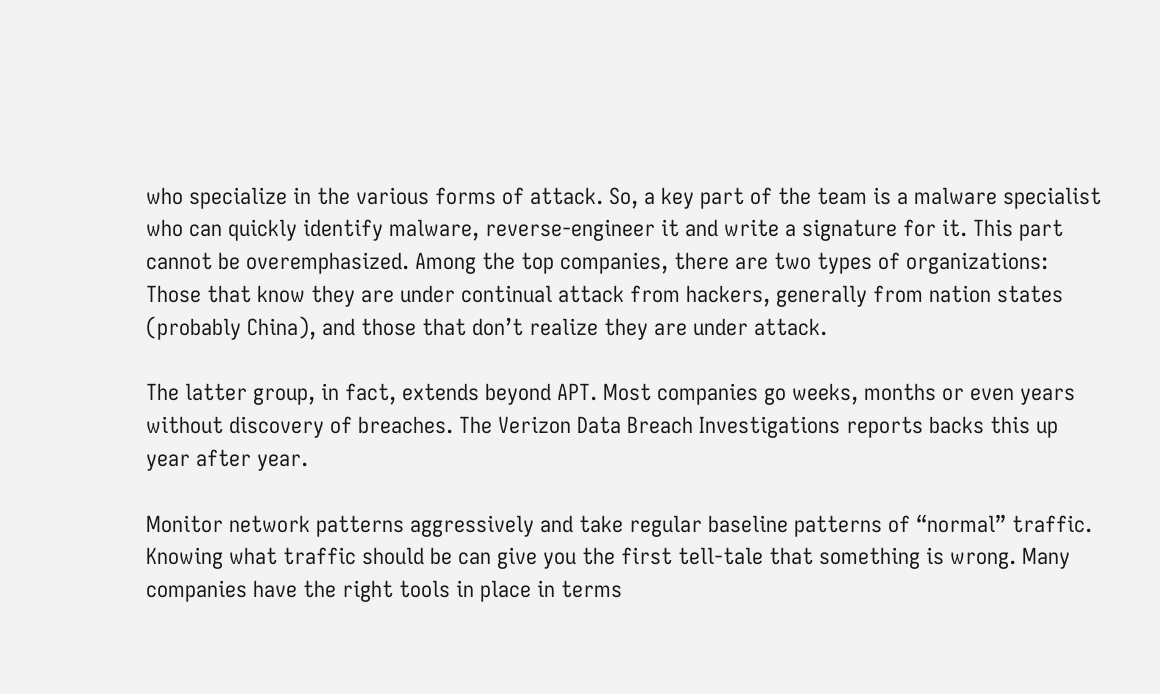who specialize in the various forms of attack. So, a key part of the team is a malware specialist who can quickly identify malware, reverse-engineer it and write a signature for it. This part cannot be overemphasized. Among the top companies, there are two types of organizations: Those that know they are under continual attack from hackers, generally from nation states (probably China), and those that don’t realize they are under attack.

The latter group, in fact, extends beyond APT. Most companies go weeks, months or even years without discovery of breaches. The Verizon Data Breach Investigations reports backs this up year after year.

Monitor network patterns aggressively and take regular baseline patterns of “normal” traffic. Knowing what traffic should be can give you the first tell-tale that something is wrong. Many companies have the right tools in place in terms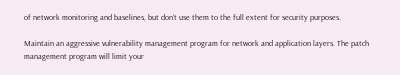of network monitoring and baselines, but don’t use them to the full extent for security purposes.

Maintain an aggressive vulnerability management program for network and application layers. The patch management program will limit your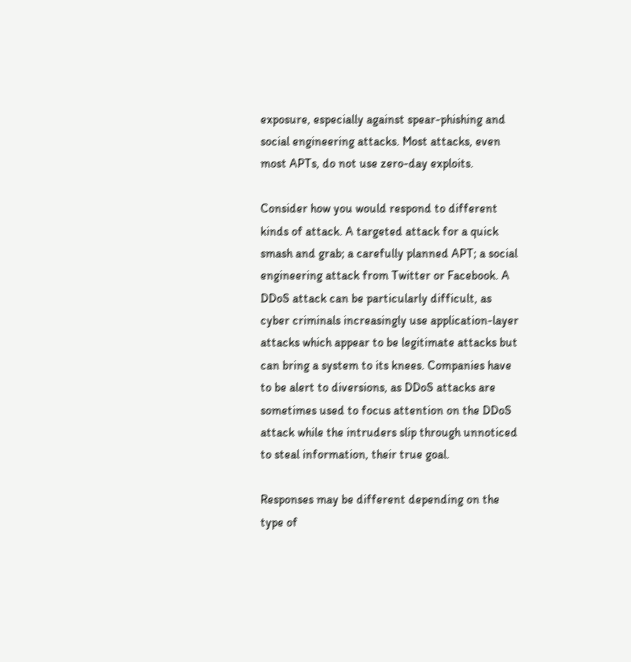exposure, especially against spear-phishing and social engineering attacks. Most attacks, even most APTs, do not use zero-day exploits.

Consider how you would respond to different kinds of attack. A targeted attack for a quick smash and grab; a carefully planned APT; a social engineering attack from Twitter or Facebook. A DDoS attack can be particularly difficult, as cyber criminals increasingly use application-layer attacks which appear to be legitimate attacks but can bring a system to its knees. Companies have to be alert to diversions, as DDoS attacks are sometimes used to focus attention on the DDoS attack while the intruders slip through unnoticed to steal information, their true goal.

Responses may be different depending on the type of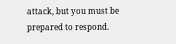attack, but you must be prepared to respond.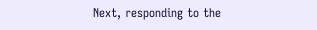Next, responding to the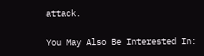attack.

You May Also Be Interested In: